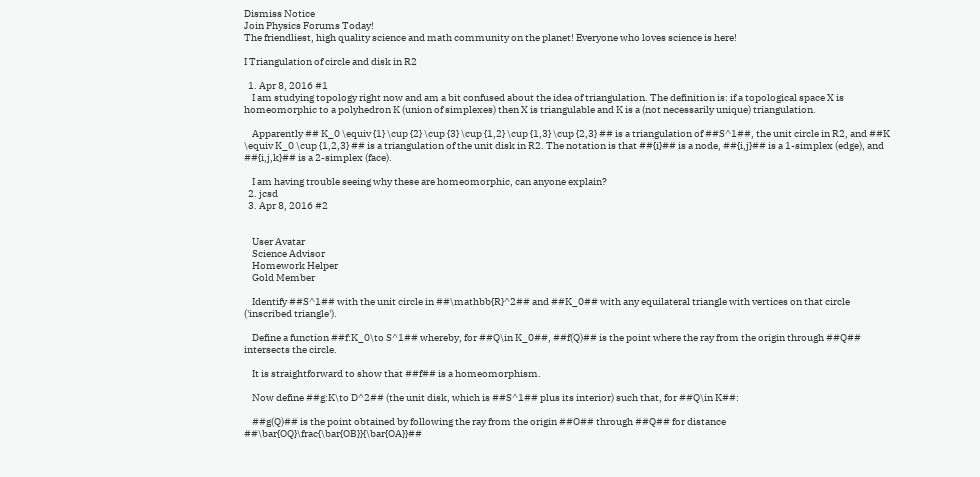Dismiss Notice
Join Physics Forums Today!
The friendliest, high quality science and math community on the planet! Everyone who loves science is here!

I Triangulation of circle and disk in R2

  1. Apr 8, 2016 #1
    I am studying topology right now and am a bit confused about the idea of triangulation. The definition is: if a topological space X is homeomorphic to a polyhedron K (union of simplexes) then X is triangulable and K is a (not necessarily unique) triangulation.

    Apparently ## K_0 \equiv {1} \cup {2} \cup {3} \cup {1,2} \cup {1,3} \cup {2,3} ## is a triangulation of ##S^1##, the unit circle in R2, and ##K \equiv K_0 \cup {1,2,3} ## is a triangulation of the unit disk in R2. The notation is that ##{i}## is a node, ##{i,j}## is a 1-simplex (edge), and ##{i,j,k}## is a 2-simplex (face).

    I am having trouble seeing why these are homeomorphic, can anyone explain?
  2. jcsd
  3. Apr 8, 2016 #2


    User Avatar
    Science Advisor
    Homework Helper
    Gold Member

    Identify ##S^1## with the unit circle in ##\mathbb{R}^2## and ##K_0## with any equilateral triangle with vertices on that circle ('inscribed triangle').

    Define a function ##f:K_0\to S^1## whereby, for ##Q\in K_0##, ##f(Q)## is the point where the ray from the origin through ##Q## intersects the circle.

    It is straightforward to show that ##f## is a homeomorphism.

    Now define ##g:K\to D^2## (the unit disk, which is ##S^1## plus its interior) such that, for ##Q\in K##:

    ##g(Q)## is the point obtained by following the ray from the origin ##O## through ##Q## for distance ##\bar{OQ}\frac{\bar{OB}}{\bar{OA}}##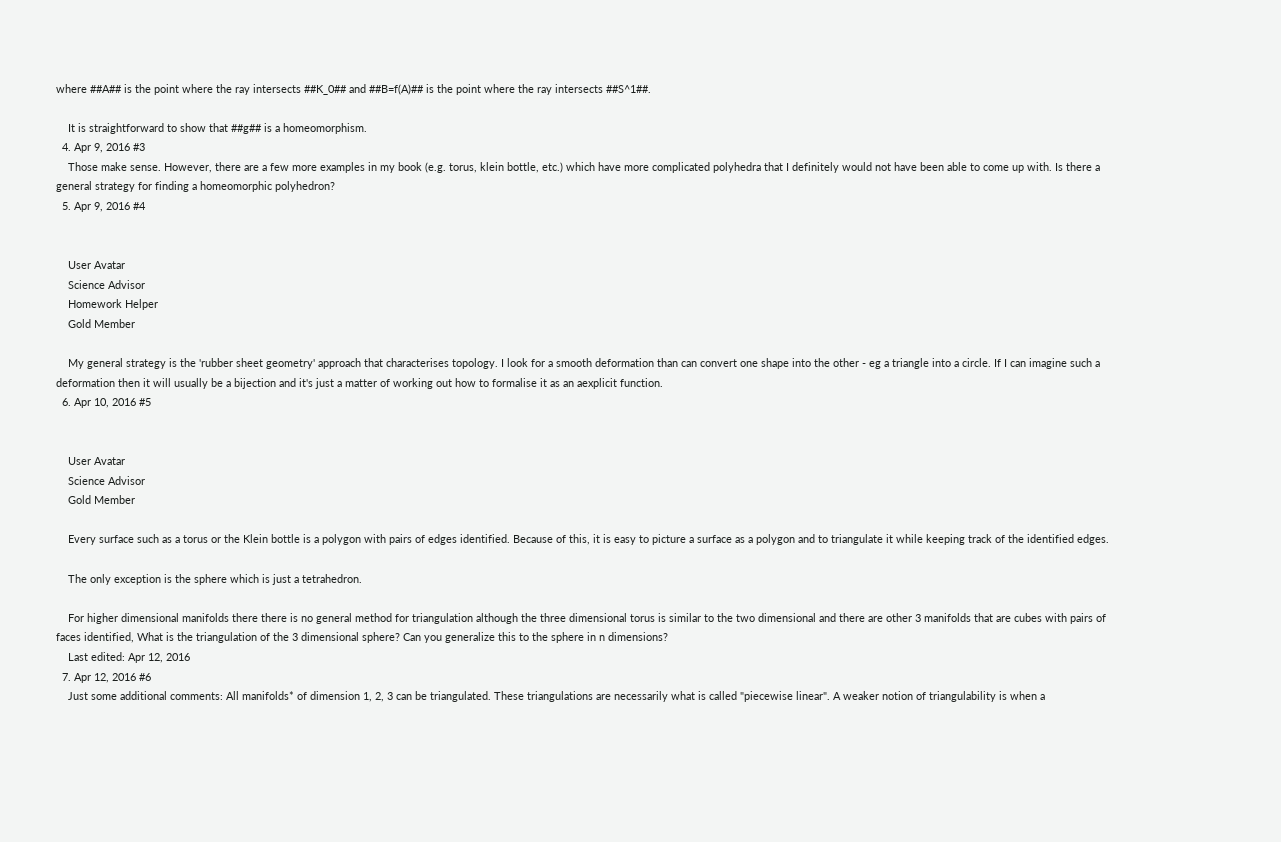where ##A## is the point where the ray intersects ##K_0## and ##B=f(A)## is the point where the ray intersects ##S^1##.

    It is straightforward to show that ##g## is a homeomorphism.
  4. Apr 9, 2016 #3
    Those make sense. However, there are a few more examples in my book (e.g. torus, klein bottle, etc.) which have more complicated polyhedra that I definitely would not have been able to come up with. Is there a general strategy for finding a homeomorphic polyhedron?
  5. Apr 9, 2016 #4


    User Avatar
    Science Advisor
    Homework Helper
    Gold Member

    My general strategy is the 'rubber sheet geometry' approach that characterises topology. I look for a smooth deformation than can convert one shape into the other - eg a triangle into a circle. If I can imagine such a deformation then it will usually be a bijection and it's just a matter of working out how to formalise it as an aexplicit function.
  6. Apr 10, 2016 #5


    User Avatar
    Science Advisor
    Gold Member

    Every surface such as a torus or the Klein bottle is a polygon with pairs of edges identified. Because of this, it is easy to picture a surface as a polygon and to triangulate it while keeping track of the identified edges.

    The only exception is the sphere which is just a tetrahedron.

    For higher dimensional manifolds there there is no general method for triangulation although the three dimensional torus is similar to the two dimensional and there are other 3 manifolds that are cubes with pairs of faces identified, What is the triangulation of the 3 dimensional sphere? Can you generalize this to the sphere in n dimensions?
    Last edited: Apr 12, 2016
  7. Apr 12, 2016 #6
    Just some additional comments: All manifolds* of dimension 1, 2, 3 can be triangulated. These triangulations are necessarily what is called "piecewise linear". A weaker notion of triangulability is when a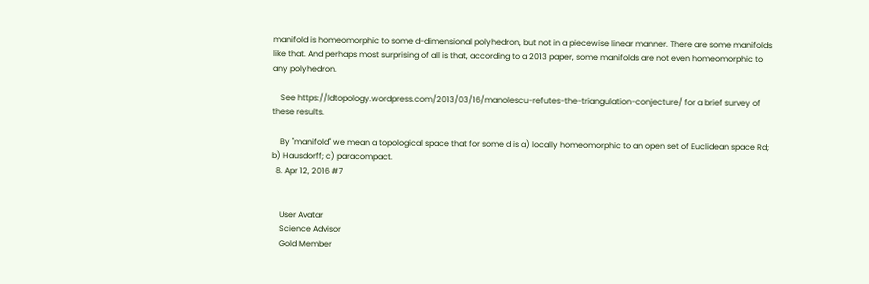manifold is homeomorphic to some d-dimensional polyhedron, but not in a piecewise linear manner. There are some manifolds like that. And perhaps most surprising of all is that, according to a 2013 paper, some manifolds are not even homeomorphic to any polyhedron.

    See https://ldtopology.wordpress.com/2013/03/16/manolescu-refutes-the-triangulation-conjecture/ for a brief survey of these results.

    By "manifold" we mean a topological space that for some d is a) locally homeomorphic to an open set of Euclidean space Rd; b) Hausdorff; c) paracompact.
  8. Apr 12, 2016 #7


    User Avatar
    Science Advisor
    Gold Member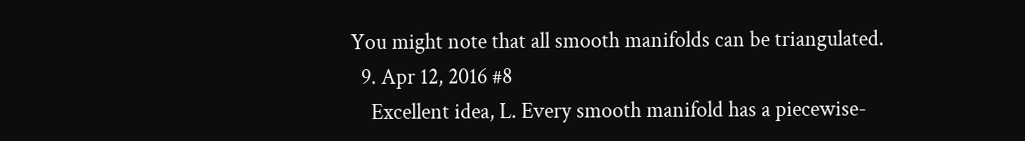You might note that all smooth manifolds can be triangulated.
  9. Apr 12, 2016 #8
    Excellent idea, L. Every smooth manifold has a piecewise-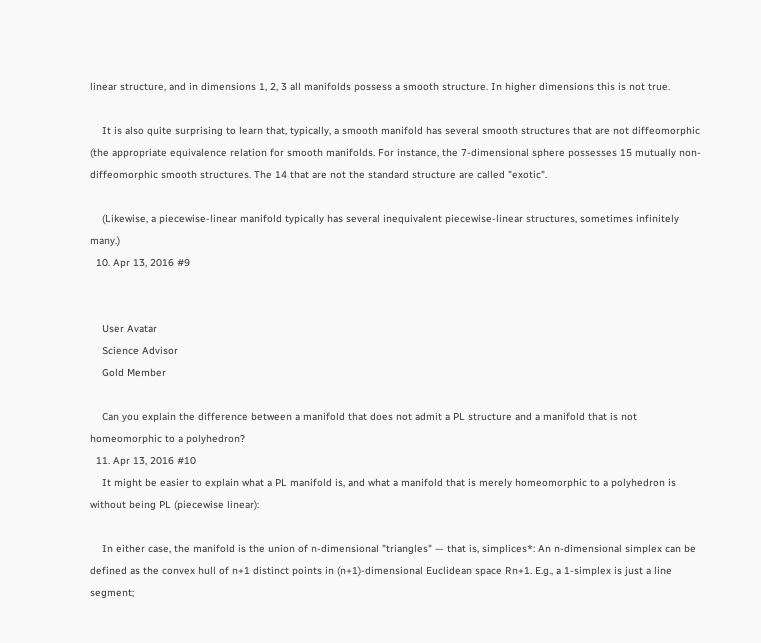linear structure, and in dimensions 1, 2, 3 all manifolds possess a smooth structure. In higher dimensions this is not true.

    It is also quite surprising to learn that, typically, a smooth manifold has several smooth structures that are not diffeomorphic (the appropriate equivalence relation for smooth manifolds. For instance, the 7-dimensional sphere possesses 15 mutually non-diffeomorphic smooth structures. The 14 that are not the standard structure are called "exotic".

    (Likewise, a piecewise-linear manifold typically has several inequivalent piecewise-linear structures, sometimes infinitely many.)
  10. Apr 13, 2016 #9


    User Avatar
    Science Advisor
    Gold Member

    Can you explain the difference between a manifold that does not admit a PL structure and a manifold that is not homeomorphic to a polyhedron?
  11. Apr 13, 2016 #10
    It might be easier to explain what a PL manifold is, and what a manifold that is merely homeomorphic to a polyhedron is without being PL (piecewise linear):

    In either case, the manifold is the union of n-dimensional "triangles" — that is, simplices*: An n-dimensional simplex can be defined as the convex hull of n+1 distinct points in (n+1)-dimensional Euclidean space Rn+1. E.g., a 1-simplex is just a line segment;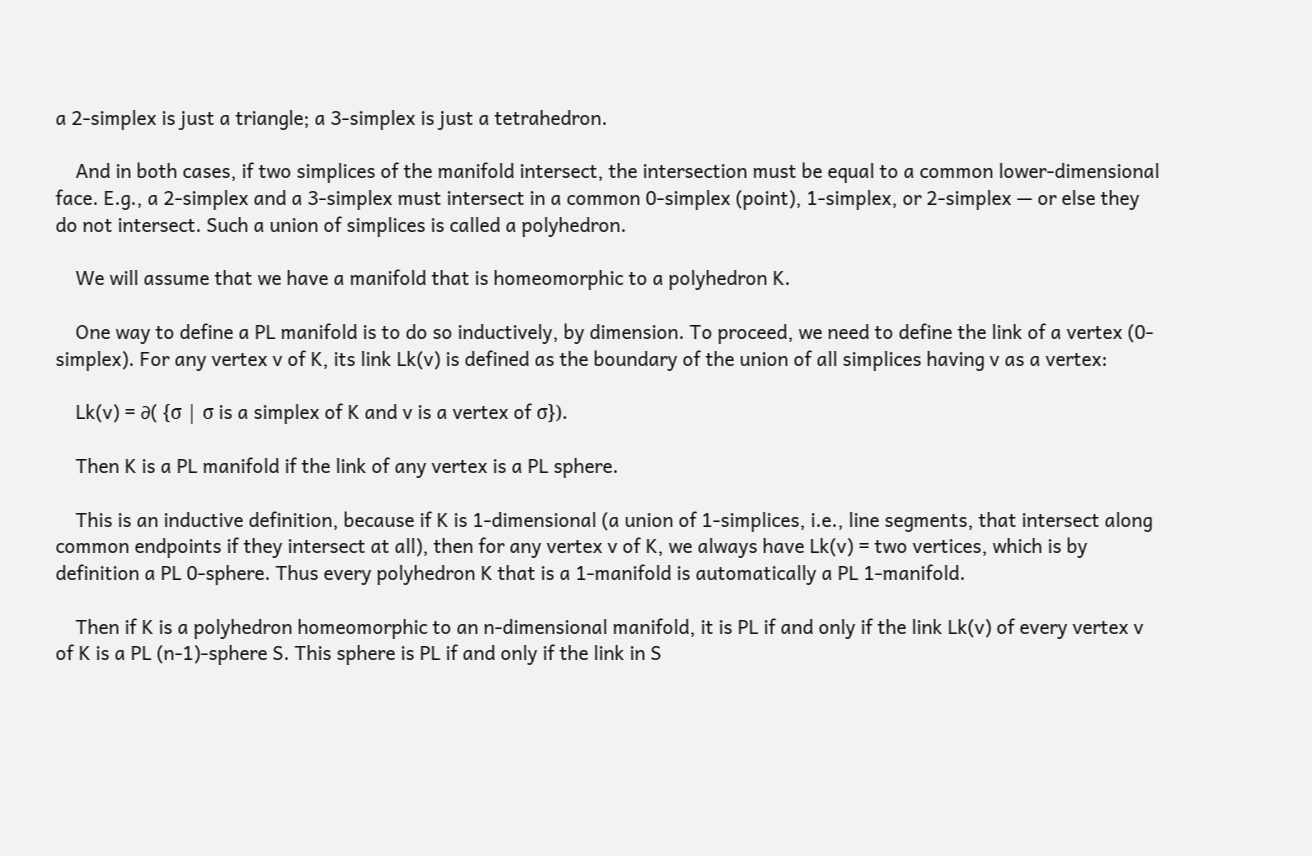a 2-simplex is just a triangle; a 3-simplex is just a tetrahedron.

    And in both cases, if two simplices of the manifold intersect, the intersection must be equal to a common lower-dimensional face. E.g., a 2-simplex and a 3-simplex must intersect in a common 0-simplex (point), 1-simplex, or 2-simplex — or else they do not intersect. Such a union of simplices is called a polyhedron.

    We will assume that we have a manifold that is homeomorphic to a polyhedron K.

    One way to define a PL manifold is to do so inductively, by dimension. To proceed, we need to define the link of a vertex (0-simplex). For any vertex v of K, its link Lk(v) is defined as the boundary of the union of all simplices having v as a vertex:

    Lk(v) = ∂( {σ | σ is a simplex of K and v is a vertex of σ}).

    Then K is a PL manifold if the link of any vertex is a PL sphere.

    This is an inductive definition, because if K is 1-dimensional (a union of 1-simplices, i.e., line segments, that intersect along common endpoints if they intersect at all), then for any vertex v of K, we always have Lk(v) = two vertices, which is by definition a PL 0-sphere. Thus every polyhedron K that is a 1-manifold is automatically a PL 1-manifold.

    Then if K is a polyhedron homeomorphic to an n-dimensional manifold, it is PL if and only if the link Lk(v) of every vertex v of K is a PL (n-1)-sphere S. This sphere is PL if and only if the link in S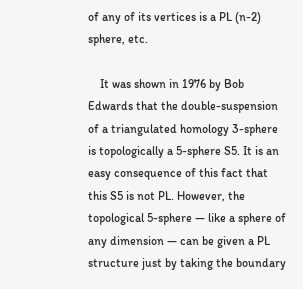of any of its vertices is a PL (n-2) sphere, etc.

    It was shown in 1976 by Bob Edwards that the double-suspension of a triangulated homology 3-sphere is topologically a 5-sphere S5. It is an easy consequence of this fact that this S5 is not PL. However, the topological 5-sphere — like a sphere of any dimension — can be given a PL structure just by taking the boundary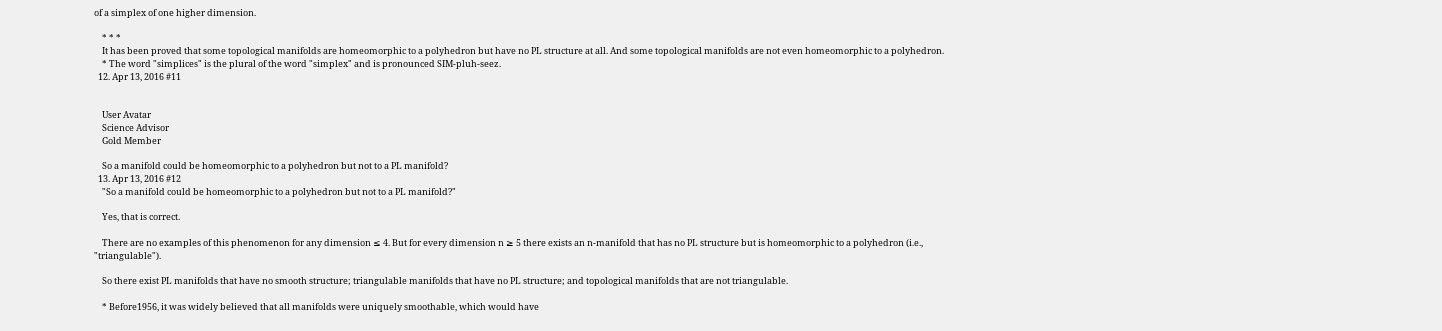of a simplex of one higher dimension.

    * * *
    It has been proved that some topological manifolds are homeomorphic to a polyhedron but have no PL structure at all. And some topological manifolds are not even homeomorphic to a polyhedron.
    * The word "simplices" is the plural of the word "simplex" and is pronounced SIM-pluh-seez.
  12. Apr 13, 2016 #11


    User Avatar
    Science Advisor
    Gold Member

    So a manifold could be homeomorphic to a polyhedron but not to a PL manifold?
  13. Apr 13, 2016 #12
    "So a manifold could be homeomorphic to a polyhedron but not to a PL manifold?"

    Yes, that is correct.

    There are no examples of this phenomenon for any dimension ≤ 4. But for every dimension n ≥ 5 there exists an n-manifold that has no PL structure but is homeomorphic to a polyhedron (i.e., "triangulable").

    So there exist PL manifolds that have no smooth structure; triangulable manifolds that have no PL structure; and topological manifolds that are not triangulable.

    * Before1956, it was widely believed that all manifolds were uniquely smoothable, which would have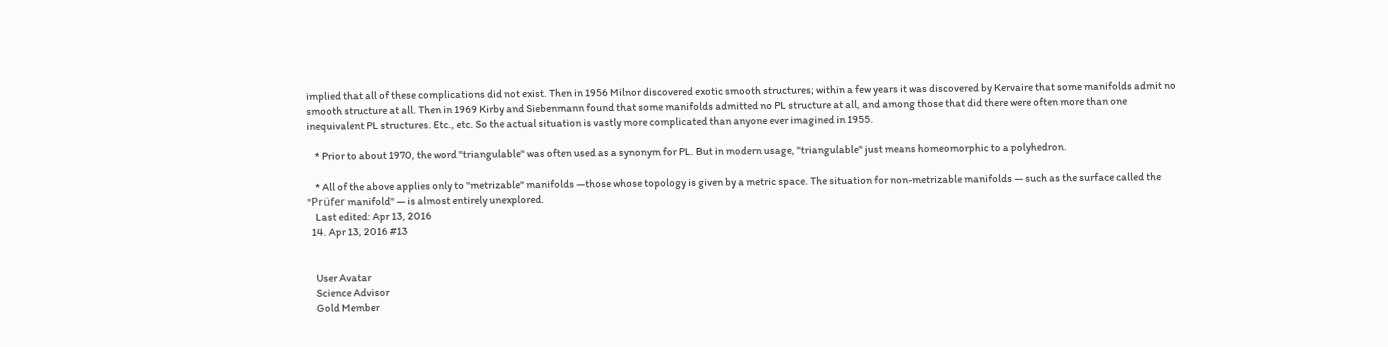implied that all of these complications did not exist. Then in 1956 Milnor discovered exotic smooth structures; within a few years it was discovered by Kervaire that some manifolds admit no smooth structure at all. Then in 1969 Kirby and Siebenmann found that some manifolds admitted no PL structure at all, and among those that did there were often more than one inequivalent PL structures. Etc., etc. So the actual situation is vastly more complicated than anyone ever imagined in 1955.

    * Prior to about 1970, the word "triangulable" was often used as a synonym for PL. But in modern usage, "triangulable" just means homeomorphic to a polyhedron.

    * All of the above applies only to "metrizable" manifolds —those whose topology is given by a metric space. The situation for non-metrizable manifolds — such as the surface called the "Prüfer manifold" — is almost entirely unexplored.
    Last edited: Apr 13, 2016
  14. Apr 13, 2016 #13


    User Avatar
    Science Advisor
    Gold Member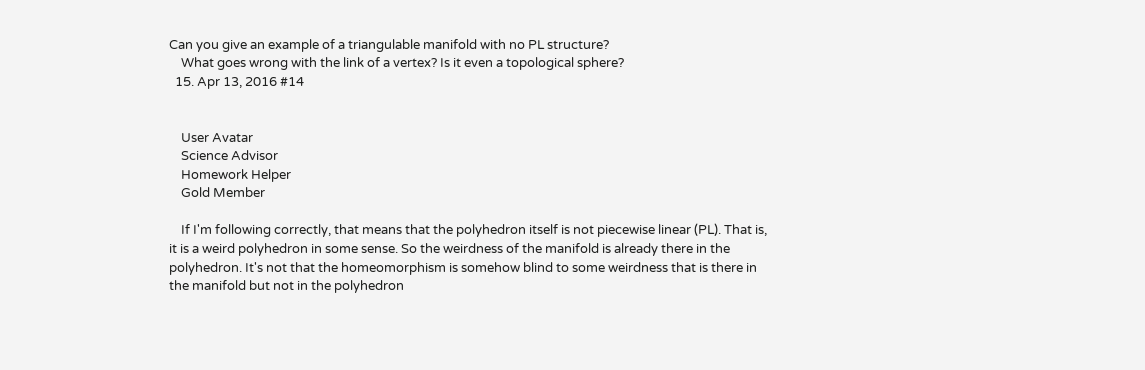Can you give an example of a triangulable manifold with no PL structure?
    What goes wrong with the link of a vertex? Is it even a topological sphere?
  15. Apr 13, 2016 #14


    User Avatar
    Science Advisor
    Homework Helper
    Gold Member

    If I'm following correctly, that means that the polyhedron itself is not piecewise linear (PL). That is, it is a weird polyhedron in some sense. So the weirdness of the manifold is already there in the polyhedron. It's not that the homeomorphism is somehow blind to some weirdness that is there in the manifold but not in the polyhedron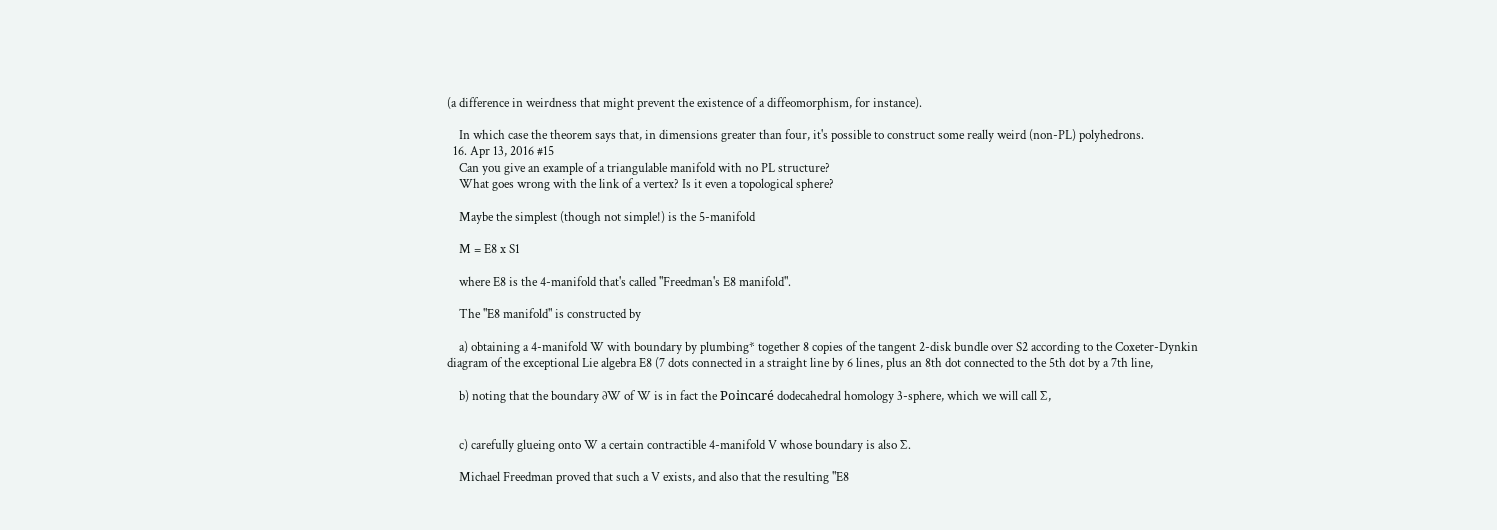(a difference in weirdness that might prevent the existence of a diffeomorphism, for instance).

    In which case the theorem says that, in dimensions greater than four, it's possible to construct some really weird (non-PL) polyhedrons.
  16. Apr 13, 2016 #15
    Can you give an example of a triangulable manifold with no PL structure?
    What goes wrong with the link of a vertex? Is it even a topological sphere?

    Maybe the simplest (though not simple!) is the 5-manifold

    M = E8 x S1

    where E8 is the 4-manifold that's called "Freedman's E8 manifold".

    The "E8 manifold" is constructed by

    a) obtaining a 4-manifold W with boundary by plumbing* together 8 copies of the tangent 2-disk bundle over S2 according to the Coxeter-Dynkin diagram of the exceptional Lie algebra E8 (7 dots connected in a straight line by 6 lines, plus an 8th dot connected to the 5th dot by a 7th line,

    b) noting that the boundary ∂W of W is in fact the Poincaré dodecahedral homology 3-sphere, which we will call ∑,


    c) carefully glueing onto W a certain contractible 4-manifold V whose boundary is also ∑.

    Michael Freedman proved that such a V exists, and also that the resulting "E8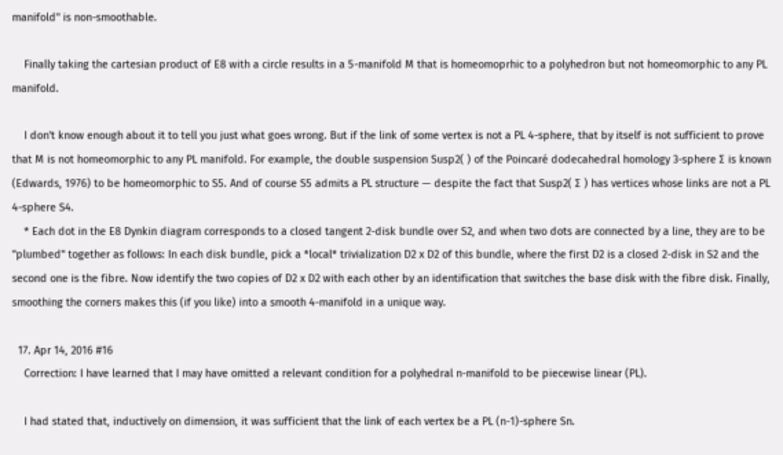manifold" is non-smoothable.

    Finally taking the cartesian product of E8 with a circle results in a 5-manifold M that is homeomoprhic to a polyhedron but not homeomorphic to any PL manifold.

    I don't know enough about it to tell you just what goes wrong. But if the link of some vertex is not a PL 4-sphere, that by itself is not sufficient to prove that M is not homeomorphic to any PL manifold. For example, the double suspension Susp2( ) of the Poincaré dodecahedral homology 3-sphere ∑ is known (Edwards, 1976) to be homeomorphic to S5. And of course S5 admits a PL structure — despite the fact that Susp2( ∑ ) has vertices whose links are not a PL 4-sphere S4.
    * Each dot in the E8 Dynkin diagram corresponds to a closed tangent 2-disk bundle over S2, and when two dots are connected by a line, they are to be "plumbed" together as follows: In each disk bundle, pick a *local* trivialization D2 x D2 of this bundle, where the first D2 is a closed 2-disk in S2 and the second one is the fibre. Now identify the two copies of D2 x D2 with each other by an identification that switches the base disk with the fibre disk. Finally, smoothing the corners makes this (if you like) into a smooth 4-manifold in a unique way.

  17. Apr 14, 2016 #16
    Correction: I have learned that I may have omitted a relevant condition for a polyhedral n-manifold to be piecewise linear (PL).

    I had stated that, inductively on dimension, it was sufficient that the link of each vertex be a PL (n-1)-sphere Sn.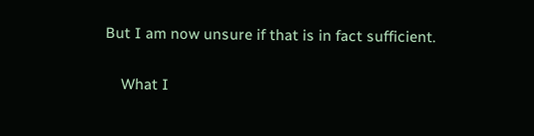But I am now unsure if that is in fact sufficient.

    What I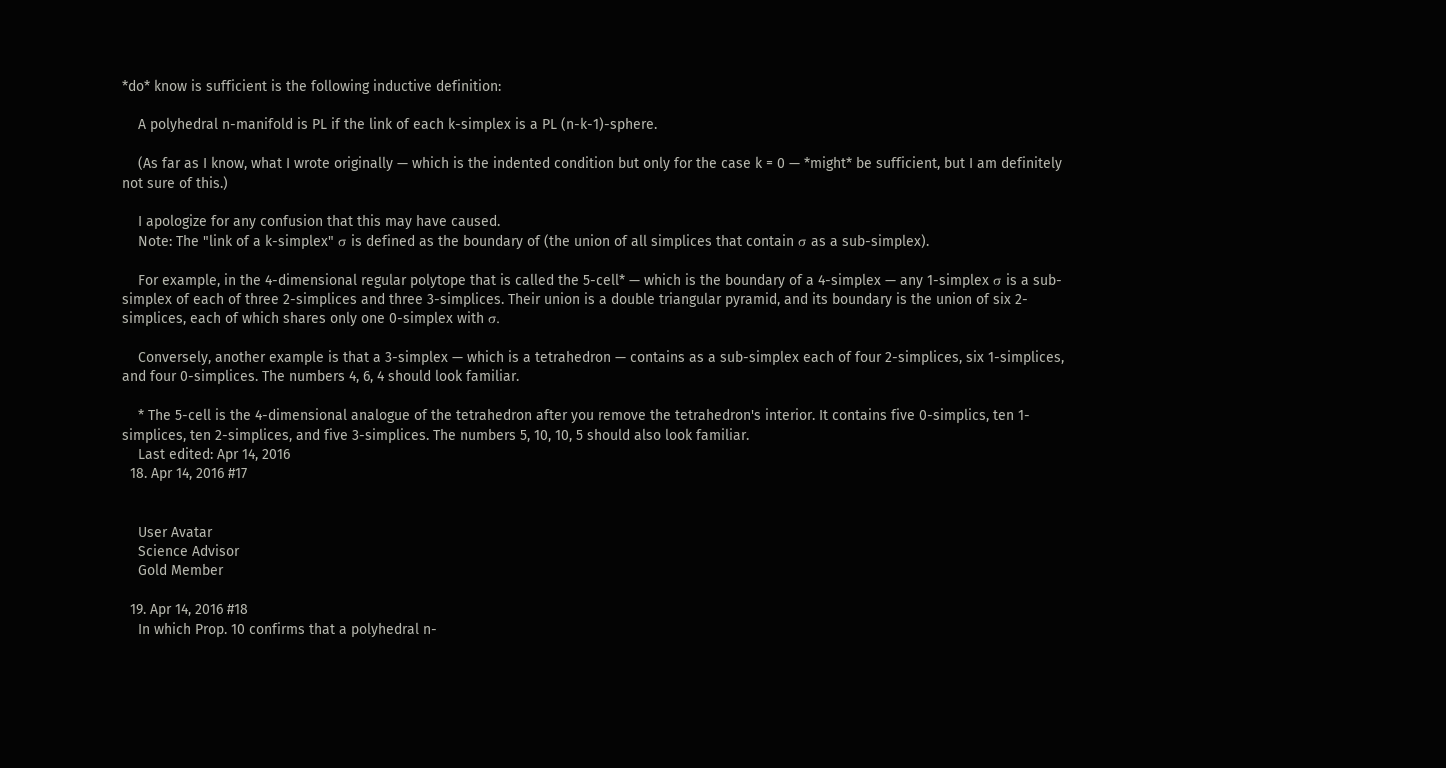*do* know is sufficient is the following inductive definition:

    A polyhedral n-manifold is PL if the link of each k-simplex is a PL (n-k-1)-sphere.

    (As far as I know, what I wrote originally — which is the indented condition but only for the case k = 0 — *might* be sufficient, but I am definitely not sure of this.)

    I apologize for any confusion that this may have caused.
    Note: The "link of a k-simplex" σ is defined as the boundary of (the union of all simplices that contain σ as a sub-simplex).

    For example, in the 4-dimensional regular polytope that is called the 5-cell* — which is the boundary of a 4-simplex — any 1-simplex σ is a sub-simplex of each of three 2-simplices and three 3-simplices. Their union is a double triangular pyramid, and its boundary is the union of six 2-simplices, each of which shares only one 0-simplex with σ.

    Conversely, another example is that a 3-simplex — which is a tetrahedron — contains as a sub-simplex each of four 2-simplices, six 1-simplices, and four 0-simplices. The numbers 4, 6, 4 should look familiar.

    * The 5-cell is the 4-dimensional analogue of the tetrahedron after you remove the tetrahedron's interior. It contains five 0-simplics, ten 1-simplices, ten 2-simplices, and five 3-simplices. The numbers 5, 10, 10, 5 should also look familiar.
    Last edited: Apr 14, 2016
  18. Apr 14, 2016 #17


    User Avatar
    Science Advisor
    Gold Member

  19. Apr 14, 2016 #18
    In which Prop. 10 confirms that a polyhedral n-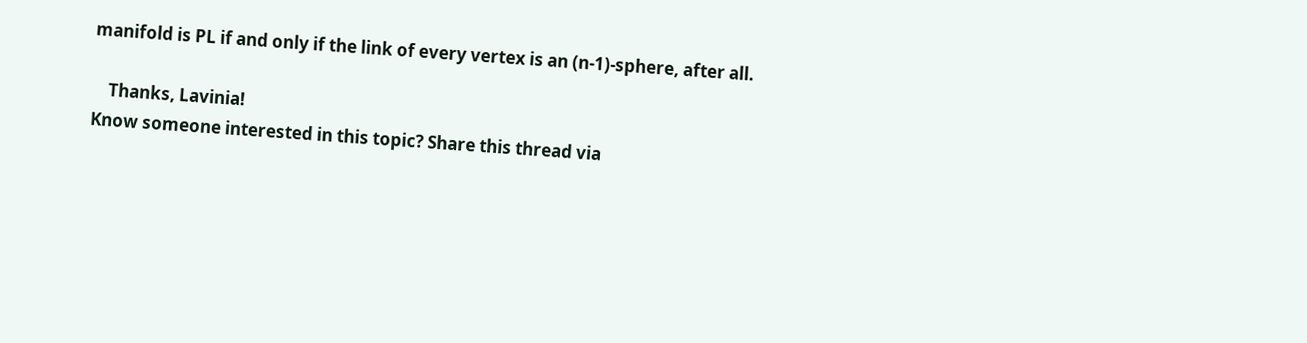manifold is PL if and only if the link of every vertex is an (n-1)-sphere, after all.

    Thanks, Lavinia!
Know someone interested in this topic? Share this thread via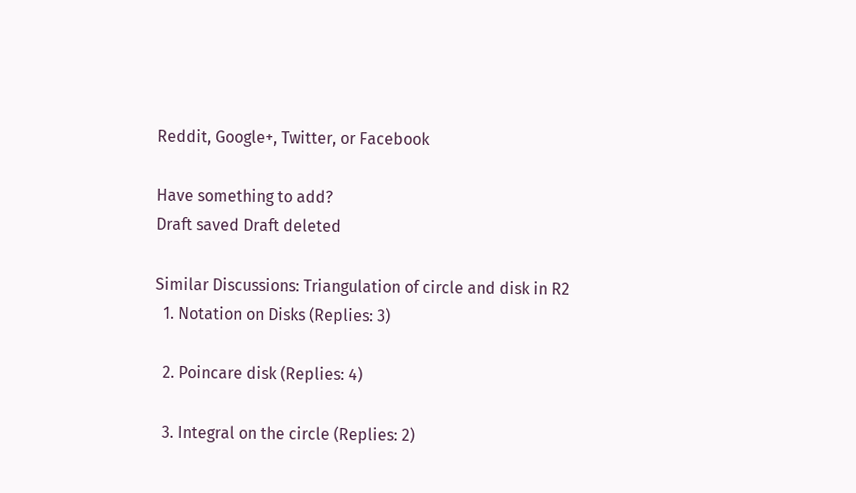Reddit, Google+, Twitter, or Facebook

Have something to add?
Draft saved Draft deleted

Similar Discussions: Triangulation of circle and disk in R2
  1. Notation on Disks (Replies: 3)

  2. Poincare disk (Replies: 4)

  3. Integral on the circle (Replies: 2)